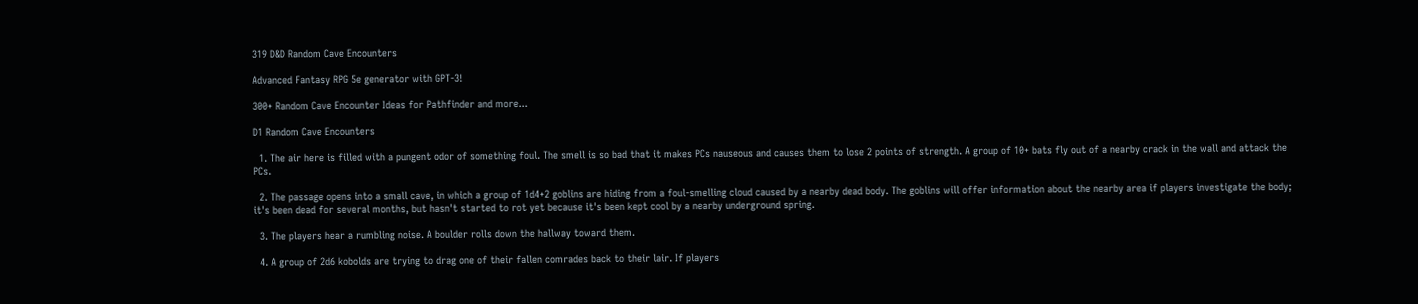319 D&D Random Cave Encounters

Advanced Fantasy RPG 5e generator with GPT-3!

300+ Random Cave Encounter Ideas for Pathfinder and more...

D1 Random Cave Encounters

  1. The air here is filled with a pungent odor of something foul. The smell is so bad that it makes PCs nauseous and causes them to lose 2 points of strength. A group of 10+ bats fly out of a nearby crack in the wall and attack the PCs.

  2. The passage opens into a small cave, in which a group of 1d4+2 goblins are hiding from a foul-smelling cloud caused by a nearby dead body. The goblins will offer information about the nearby area if players investigate the body; it's been dead for several months, but hasn't started to rot yet because it's been kept cool by a nearby underground spring.

  3. The players hear a rumbling noise. A boulder rolls down the hallway toward them.

  4. A group of 2d6 kobolds are trying to drag one of their fallen comrades back to their lair. If players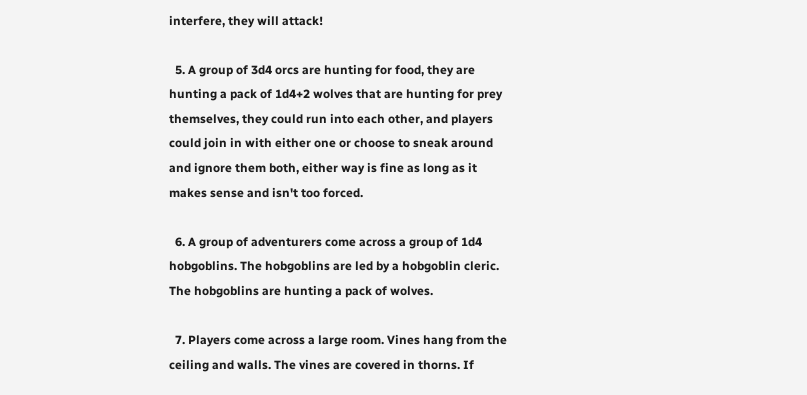interfere, they will attack!

  5. A group of 3d4 orcs are hunting for food, they are hunting a pack of 1d4+2 wolves that are hunting for prey themselves, they could run into each other, and players could join in with either one or choose to sneak around and ignore them both, either way is fine as long as it makes sense and isn't too forced.

  6. A group of adventurers come across a group of 1d4 hobgoblins. The hobgoblins are led by a hobgoblin cleric. The hobgoblins are hunting a pack of wolves.

  7. Players come across a large room. Vines hang from the ceiling and walls. The vines are covered in thorns. If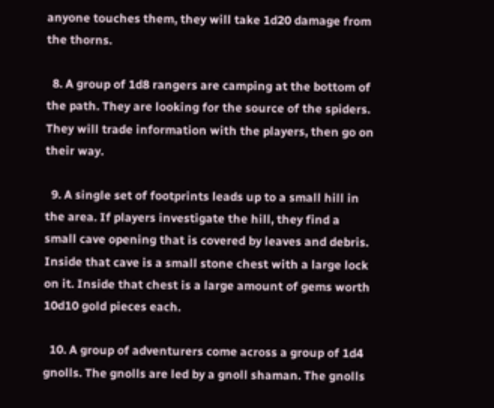anyone touches them, they will take 1d20 damage from the thorns.

  8. A group of 1d8 rangers are camping at the bottom of the path. They are looking for the source of the spiders. They will trade information with the players, then go on their way.

  9. A single set of footprints leads up to a small hill in the area. If players investigate the hill, they find a small cave opening that is covered by leaves and debris. Inside that cave is a small stone chest with a large lock on it. Inside that chest is a large amount of gems worth 10d10 gold pieces each.

  10. A group of adventurers come across a group of 1d4 gnolls. The gnolls are led by a gnoll shaman. The gnolls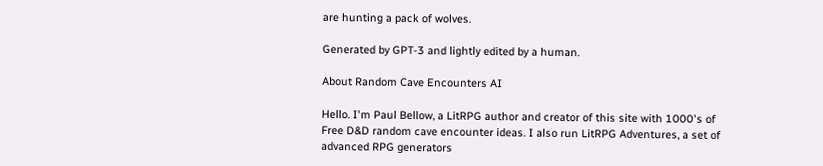are hunting a pack of wolves.

Generated by GPT-3 and lightly edited by a human.

About Random Cave Encounters AI

Hello. I'm Paul Bellow, a LitRPG author and creator of this site with 1000's of Free D&D random cave encounter ideas. I also run LitRPG Adventures, a set of advanced RPG generators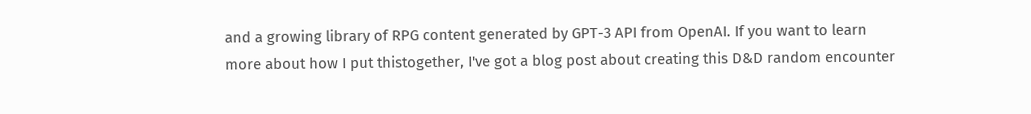and a growing library of RPG content generated by GPT-3 API from OpenAI. If you want to learn more about how I put thistogether, I've got a blog post about creating this D&D random encounter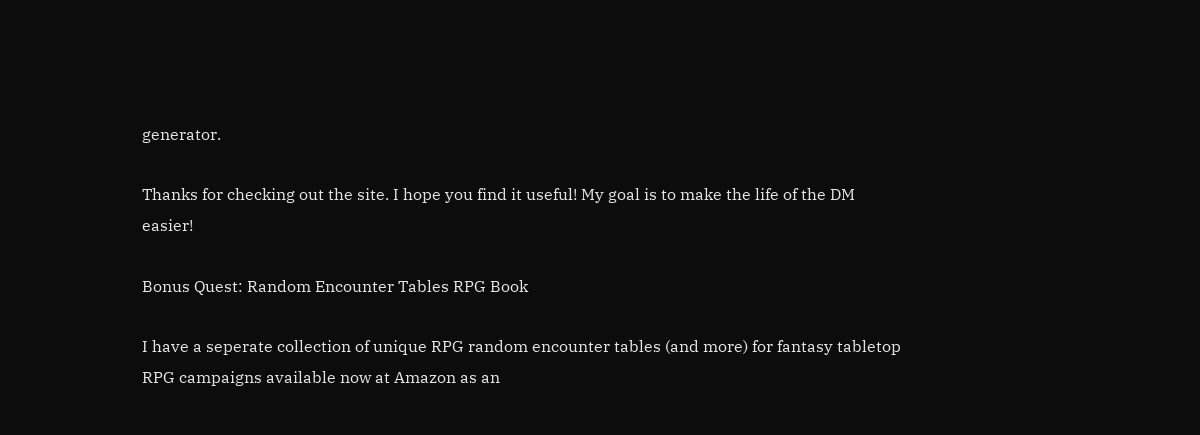generator.

Thanks for checking out the site. I hope you find it useful! My goal is to make the life of the DM easier!

Bonus Quest: Random Encounter Tables RPG Book

I have a seperate collection of unique RPG random encounter tables (and more) for fantasy tabletop RPG campaigns available now at Amazon as an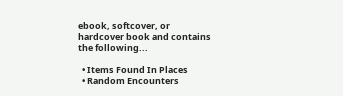ebook, softcover, or hardcover book and contains the following...

  • Items Found In Places
  • Random Encounters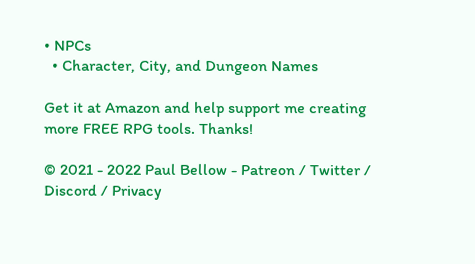• NPCs
  • Character, City, and Dungeon Names

Get it at Amazon and help support me creating more FREE RPG tools. Thanks!

© 2021 - 2022 Paul Bellow - Patreon / Twitter / Discord / Privacy